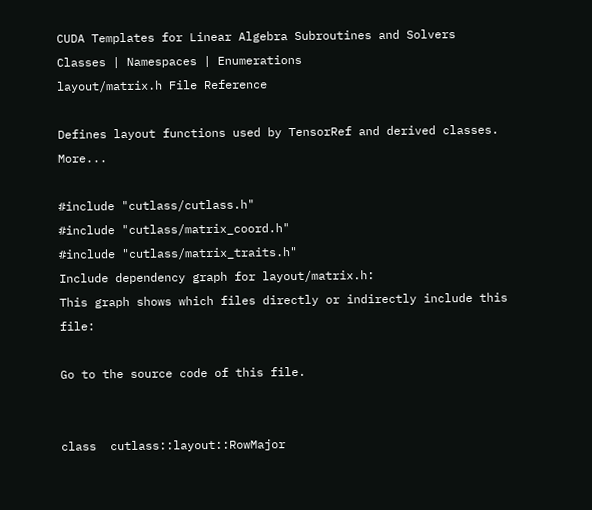CUDA Templates for Linear Algebra Subroutines and Solvers
Classes | Namespaces | Enumerations
layout/matrix.h File Reference

Defines layout functions used by TensorRef and derived classes. More...

#include "cutlass/cutlass.h"
#include "cutlass/matrix_coord.h"
#include "cutlass/matrix_traits.h"
Include dependency graph for layout/matrix.h:
This graph shows which files directly or indirectly include this file:

Go to the source code of this file.


class  cutlass::layout::RowMajor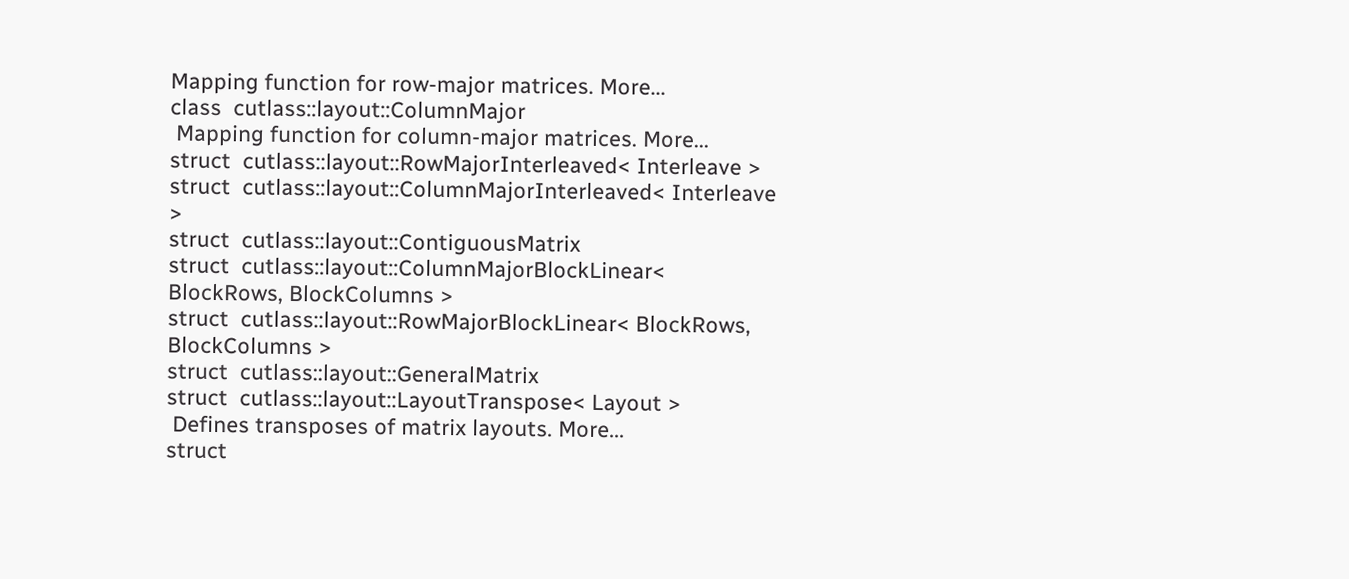Mapping function for row-major matrices. More...
class  cutlass::layout::ColumnMajor
 Mapping function for column-major matrices. More...
struct  cutlass::layout::RowMajorInterleaved< Interleave >
struct  cutlass::layout::ColumnMajorInterleaved< Interleave >
struct  cutlass::layout::ContiguousMatrix
struct  cutlass::layout::ColumnMajorBlockLinear< BlockRows, BlockColumns >
struct  cutlass::layout::RowMajorBlockLinear< BlockRows, BlockColumns >
struct  cutlass::layout::GeneralMatrix
struct  cutlass::layout::LayoutTranspose< Layout >
 Defines transposes of matrix layouts. More...
struct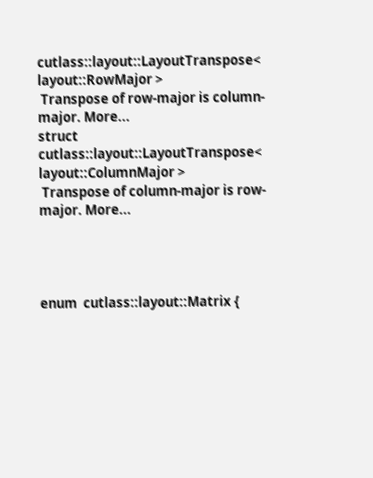cutlass::layout::LayoutTranspose< layout::RowMajor >
 Transpose of row-major is column-major. More...
struct  cutlass::layout::LayoutTranspose< layout::ColumnMajor >
 Transpose of column-major is row-major. More...




enum  cutlass::layout::Matrix {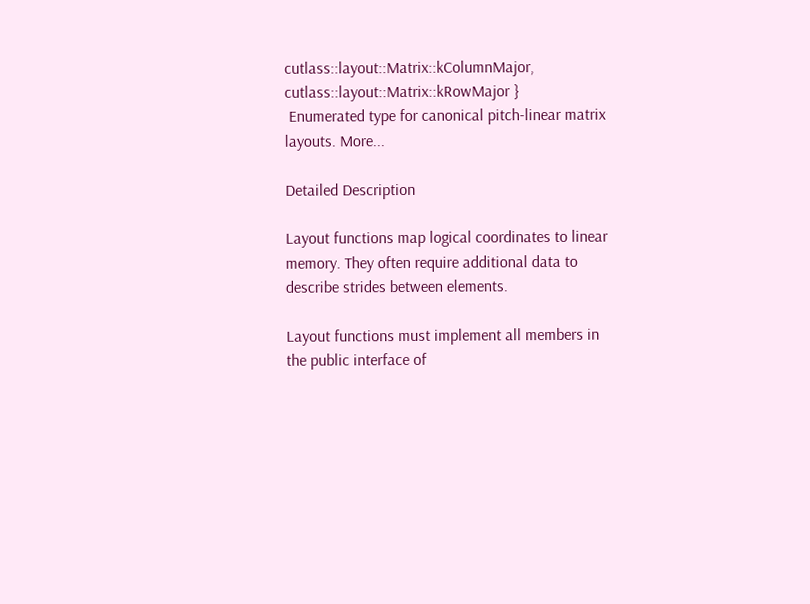cutlass::layout::Matrix::kColumnMajor, cutlass::layout::Matrix::kRowMajor }
 Enumerated type for canonical pitch-linear matrix layouts. More...

Detailed Description

Layout functions map logical coordinates to linear memory. They often require additional data to describe strides between elements.

Layout functions must implement all members in the public interface of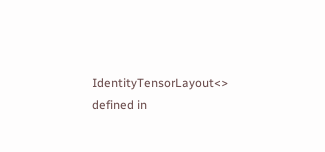IdentityTensorLayout<> defined in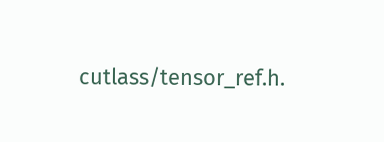cutlass/tensor_ref.h.